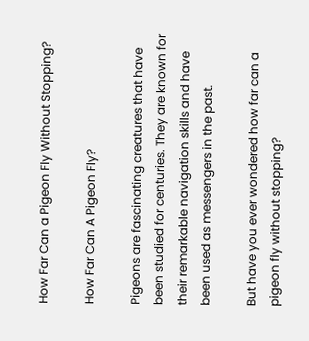How Far Can a Pigeon Fly Without Stopping?

How Far Can A Pigeon Fly?

Pigeons are fascinating creatures that have been studied for centuries. They are known for their remarkable navigation skills and have been used as messengers in the past.

But have you ever wondered how far can a pigeon fly without stopping?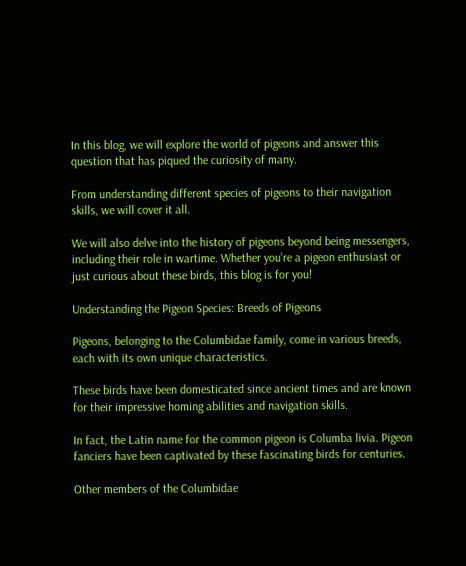In this blog, we will explore the world of pigeons and answer this question that has piqued the curiosity of many.

From understanding different species of pigeons to their navigation skills, we will cover it all.

We will also delve into the history of pigeons beyond being messengers, including their role in wartime. Whether you’re a pigeon enthusiast or just curious about these birds, this blog is for you!

Understanding the Pigeon Species: Breeds of Pigeons

Pigeons, belonging to the Columbidae family, come in various breeds, each with its own unique characteristics.

These birds have been domesticated since ancient times and are known for their impressive homing abilities and navigation skills.

In fact, the Latin name for the common pigeon is Columba livia. Pigeon fanciers have been captivated by these fascinating birds for centuries.

Other members of the Columbidae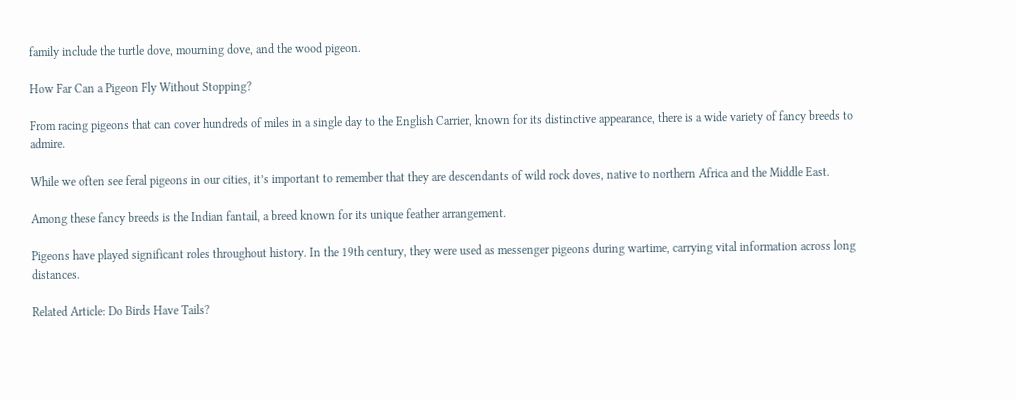family include the turtle dove, mourning dove, and the wood pigeon.

How Far Can a Pigeon Fly Without Stopping?

From racing pigeons that can cover hundreds of miles in a single day to the English Carrier, known for its distinctive appearance, there is a wide variety of fancy breeds to admire.

While we often see feral pigeons in our cities, it’s important to remember that they are descendants of wild rock doves, native to northern Africa and the Middle East.

Among these fancy breeds is the Indian fantail, a breed known for its unique feather arrangement.

Pigeons have played significant roles throughout history. In the 19th century, they were used as messenger pigeons during wartime, carrying vital information across long distances.

Related Article: Do Birds Have Tails?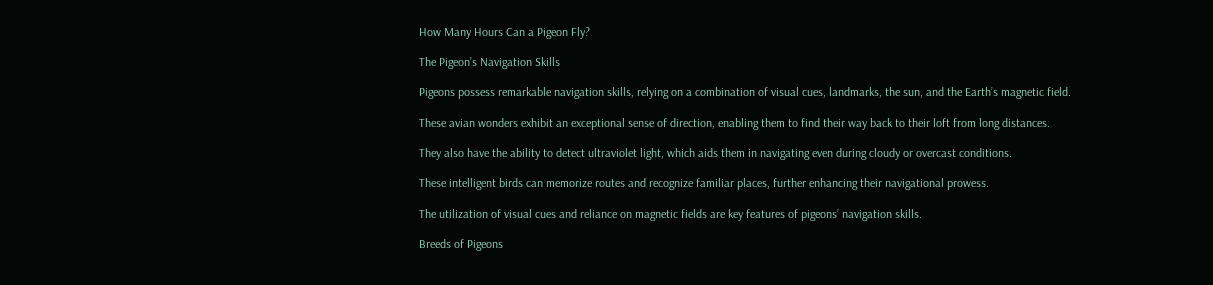How Many Hours Can a Pigeon Fly?

The Pigeon’s Navigation Skills

Pigeons possess remarkable navigation skills, relying on a combination of visual cues, landmarks, the sun, and the Earth’s magnetic field.

These avian wonders exhibit an exceptional sense of direction, enabling them to find their way back to their loft from long distances.

They also have the ability to detect ultraviolet light, which aids them in navigating even during cloudy or overcast conditions.

These intelligent birds can memorize routes and recognize familiar places, further enhancing their navigational prowess.

The utilization of visual cues and reliance on magnetic fields are key features of pigeons’ navigation skills.

Breeds of Pigeons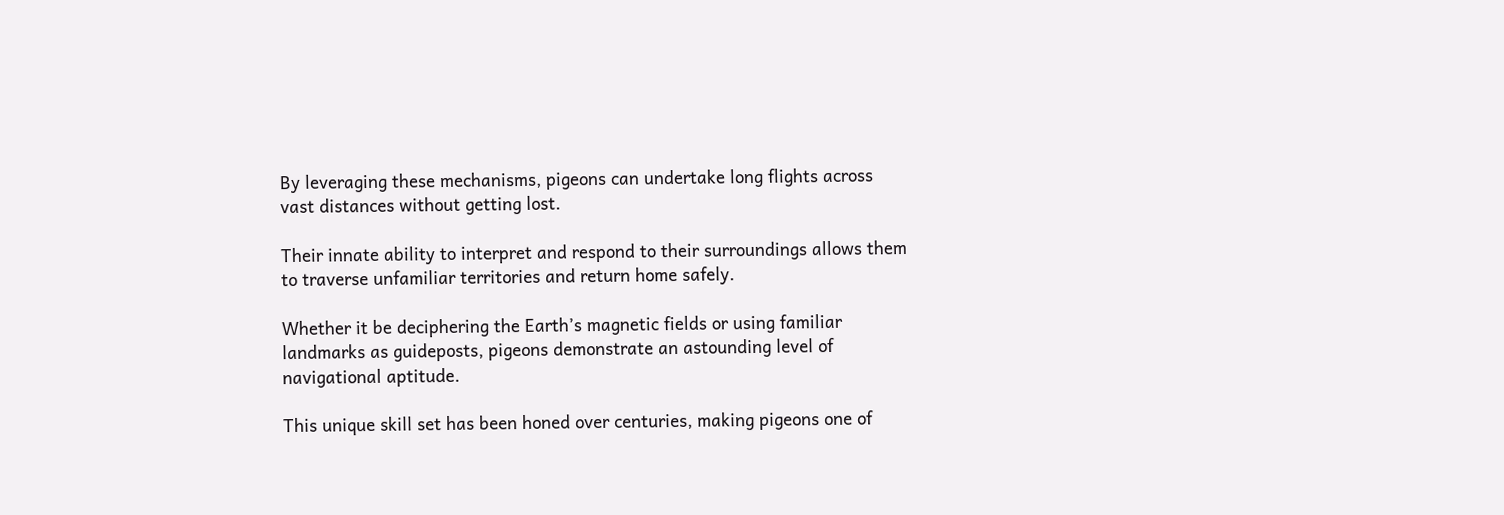By leveraging these mechanisms, pigeons can undertake long flights across vast distances without getting lost.

Their innate ability to interpret and respond to their surroundings allows them to traverse unfamiliar territories and return home safely.

Whether it be deciphering the Earth’s magnetic fields or using familiar landmarks as guideposts, pigeons demonstrate an astounding level of navigational aptitude.

This unique skill set has been honed over centuries, making pigeons one of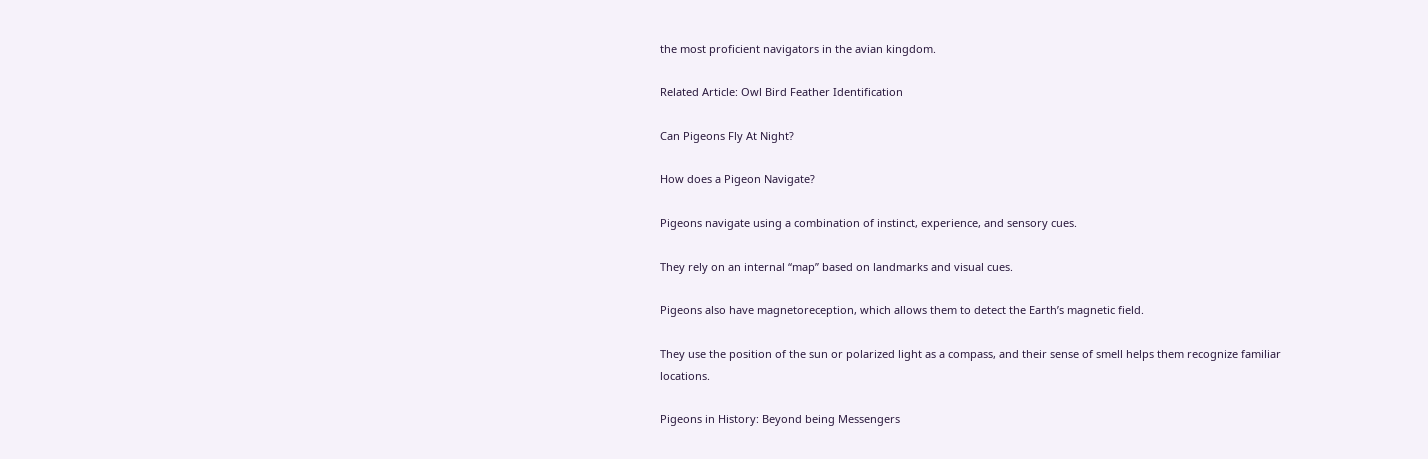the most proficient navigators in the avian kingdom.

Related Article: Owl Bird Feather Identification

Can Pigeons Fly At Night?

How does a Pigeon Navigate?

Pigeons navigate using a combination of instinct, experience, and sensory cues.

They rely on an internal “map” based on landmarks and visual cues.

Pigeons also have magnetoreception, which allows them to detect the Earth’s magnetic field.

They use the position of the sun or polarized light as a compass, and their sense of smell helps them recognize familiar locations.

Pigeons in History: Beyond being Messengers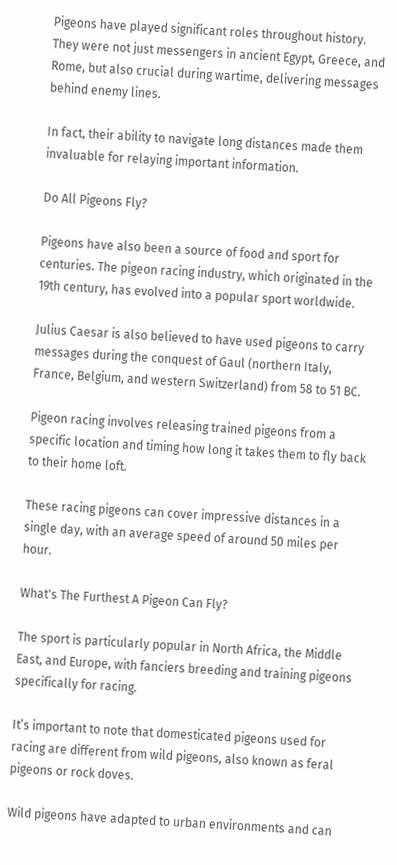Pigeons have played significant roles throughout history. They were not just messengers in ancient Egypt, Greece, and Rome, but also crucial during wartime, delivering messages behind enemy lines.

In fact, their ability to navigate long distances made them invaluable for relaying important information.

Do All Pigeons Fly?

Pigeons have also been a source of food and sport for centuries. The pigeon racing industry, which originated in the 19th century, has evolved into a popular sport worldwide.

Julius Caesar is also believed to have used pigeons to carry messages during the conquest of Gaul (northern Italy, France, Belgium, and western Switzerland) from 58 to 51 BC.

Pigeon racing involves releasing trained pigeons from a specific location and timing how long it takes them to fly back to their home loft.

These racing pigeons can cover impressive distances in a single day, with an average speed of around 50 miles per hour.

What's The Furthest A Pigeon Can Fly?

The sport is particularly popular in North Africa, the Middle East, and Europe, with fanciers breeding and training pigeons specifically for racing.

It’s important to note that domesticated pigeons used for racing are different from wild pigeons, also known as feral pigeons or rock doves.

Wild pigeons have adapted to urban environments and can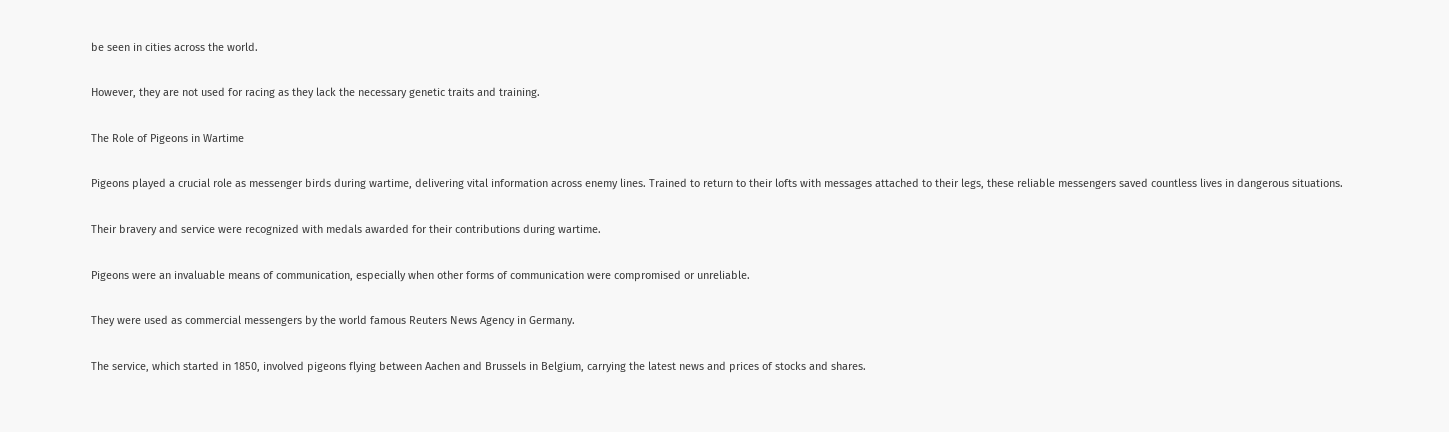be seen in cities across the world.

However, they are not used for racing as they lack the necessary genetic traits and training.

The Role of Pigeons in Wartime

Pigeons played a crucial role as messenger birds during wartime, delivering vital information across enemy lines. Trained to return to their lofts with messages attached to their legs, these reliable messengers saved countless lives in dangerous situations.

Their bravery and service were recognized with medals awarded for their contributions during wartime.

Pigeons were an invaluable means of communication, especially when other forms of communication were compromised or unreliable.

They were used as commercial messengers by the world famous Reuters News Agency in Germany.

The service, which started in 1850, involved pigeons flying between Aachen and Brussels in Belgium, carrying the latest news and prices of stocks and shares.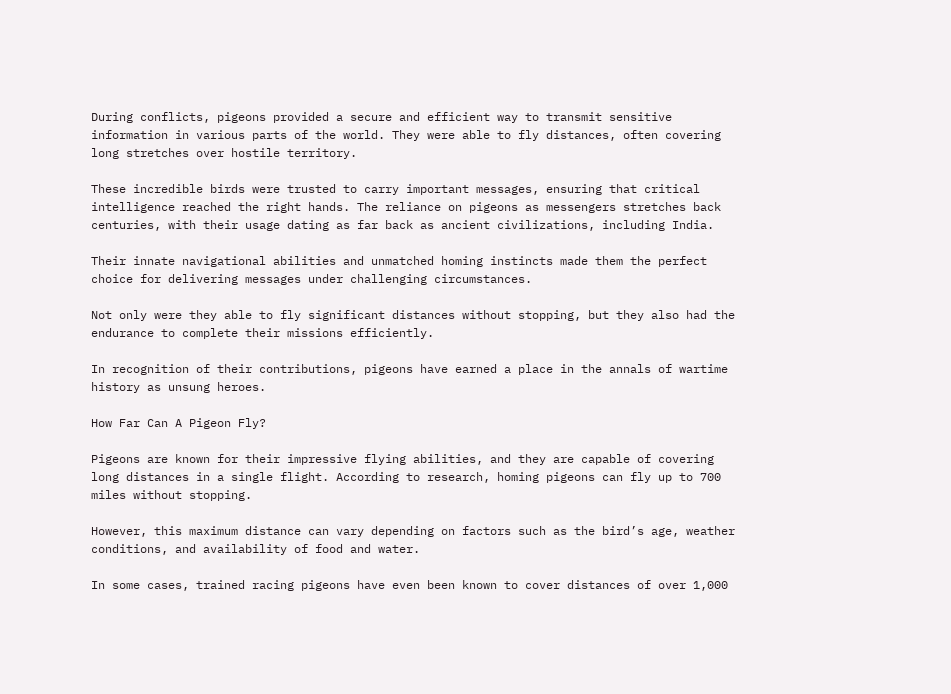During conflicts, pigeons provided a secure and efficient way to transmit sensitive information in various parts of the world. They were able to fly distances, often covering long stretches over hostile territory.

These incredible birds were trusted to carry important messages, ensuring that critical intelligence reached the right hands. The reliance on pigeons as messengers stretches back centuries, with their usage dating as far back as ancient civilizations, including India.

Their innate navigational abilities and unmatched homing instincts made them the perfect choice for delivering messages under challenging circumstances.

Not only were they able to fly significant distances without stopping, but they also had the endurance to complete their missions efficiently.

In recognition of their contributions, pigeons have earned a place in the annals of wartime history as unsung heroes.

How Far Can A Pigeon Fly?

Pigeons are known for their impressive flying abilities, and they are capable of covering long distances in a single flight. According to research, homing pigeons can fly up to 700 miles without stopping.

However, this maximum distance can vary depending on factors such as the bird’s age, weather conditions, and availability of food and water.

In some cases, trained racing pigeons have even been known to cover distances of over 1,000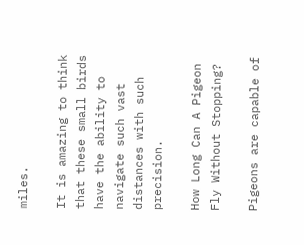miles.

It is amazing to think that these small birds have the ability to navigate such vast distances with such precision.

How Long Can A Pigeon Fly Without Stopping?

Pigeons are capable of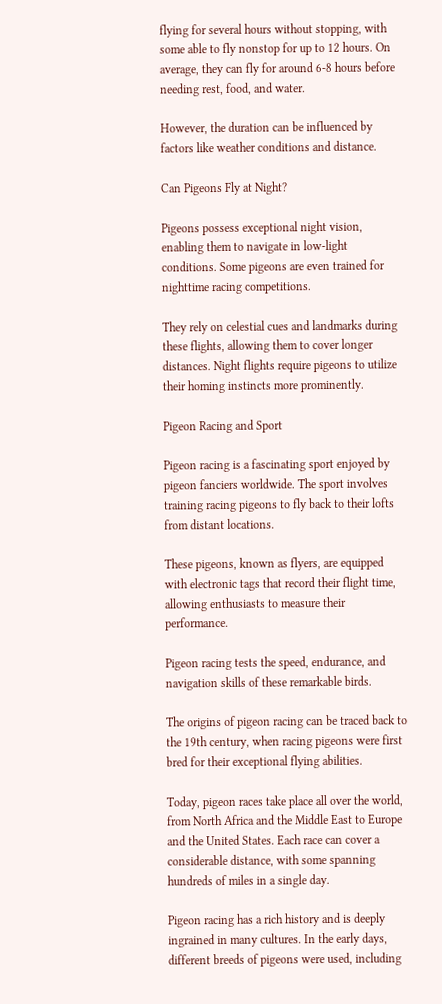flying for several hours without stopping, with some able to fly nonstop for up to 12 hours. On average, they can fly for around 6-8 hours before needing rest, food, and water.

However, the duration can be influenced by factors like weather conditions and distance.

Can Pigeons Fly at Night?

Pigeons possess exceptional night vision, enabling them to navigate in low-light conditions. Some pigeons are even trained for nighttime racing competitions.

They rely on celestial cues and landmarks during these flights, allowing them to cover longer distances. Night flights require pigeons to utilize their homing instincts more prominently.

Pigeon Racing and Sport

Pigeon racing is a fascinating sport enjoyed by pigeon fanciers worldwide. The sport involves training racing pigeons to fly back to their lofts from distant locations.

These pigeons, known as flyers, are equipped with electronic tags that record their flight time, allowing enthusiasts to measure their performance.

Pigeon racing tests the speed, endurance, and navigation skills of these remarkable birds.

The origins of pigeon racing can be traced back to the 19th century, when racing pigeons were first bred for their exceptional flying abilities.

Today, pigeon races take place all over the world, from North Africa and the Middle East to Europe and the United States. Each race can cover a considerable distance, with some spanning hundreds of miles in a single day.

Pigeon racing has a rich history and is deeply ingrained in many cultures. In the early days, different breeds of pigeons were used, including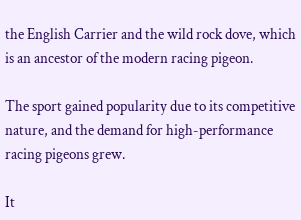the English Carrier and the wild rock dove, which is an ancestor of the modern racing pigeon.

The sport gained popularity due to its competitive nature, and the demand for high-performance racing pigeons grew.

It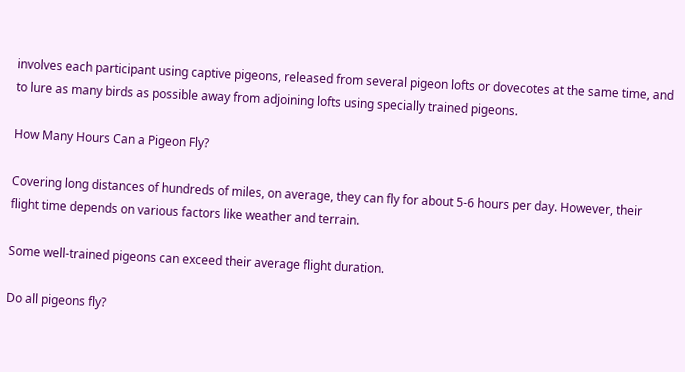involves each participant using captive pigeons, released from several pigeon lofts or dovecotes at the same time, and to lure as many birds as possible away from adjoining lofts using specially trained pigeons.

How Many Hours Can a Pigeon Fly?

Covering long distances of hundreds of miles, on average, they can fly for about 5-6 hours per day. However, their flight time depends on various factors like weather and terrain.

Some well-trained pigeons can exceed their average flight duration.

Do all pigeons fly?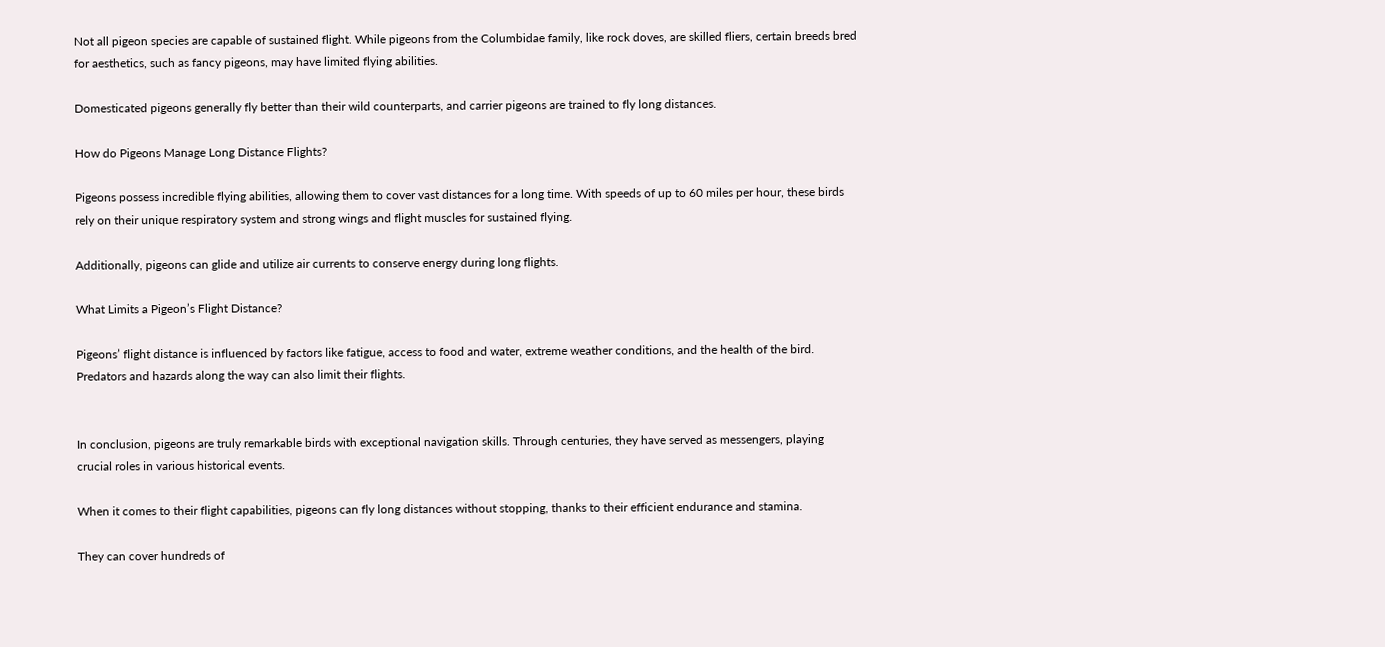Not all pigeon species are capable of sustained flight. While pigeons from the Columbidae family, like rock doves, are skilled fliers, certain breeds bred for aesthetics, such as fancy pigeons, may have limited flying abilities.

Domesticated pigeons generally fly better than their wild counterparts, and carrier pigeons are trained to fly long distances.

How do Pigeons Manage Long Distance Flights?

Pigeons possess incredible flying abilities, allowing them to cover vast distances for a long time. With speeds of up to 60 miles per hour, these birds rely on their unique respiratory system and strong wings and flight muscles for sustained flying.

Additionally, pigeons can glide and utilize air currents to conserve energy during long flights.

What Limits a Pigeon’s Flight Distance?

Pigeons’ flight distance is influenced by factors like fatigue, access to food and water, extreme weather conditions, and the health of the bird. Predators and hazards along the way can also limit their flights.


In conclusion, pigeons are truly remarkable birds with exceptional navigation skills. Through centuries, they have served as messengers, playing crucial roles in various historical events.

When it comes to their flight capabilities, pigeons can fly long distances without stopping, thanks to their efficient endurance and stamina.

They can cover hundreds of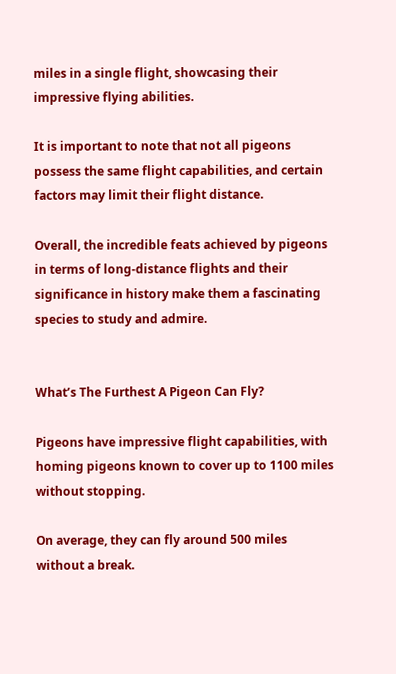miles in a single flight, showcasing their impressive flying abilities.

It is important to note that not all pigeons possess the same flight capabilities, and certain factors may limit their flight distance.

Overall, the incredible feats achieved by pigeons in terms of long-distance flights and their significance in history make them a fascinating species to study and admire.


What’s The Furthest A Pigeon Can Fly?

Pigeons have impressive flight capabilities, with homing pigeons known to cover up to 1100 miles without stopping.

On average, they can fly around 500 miles without a break.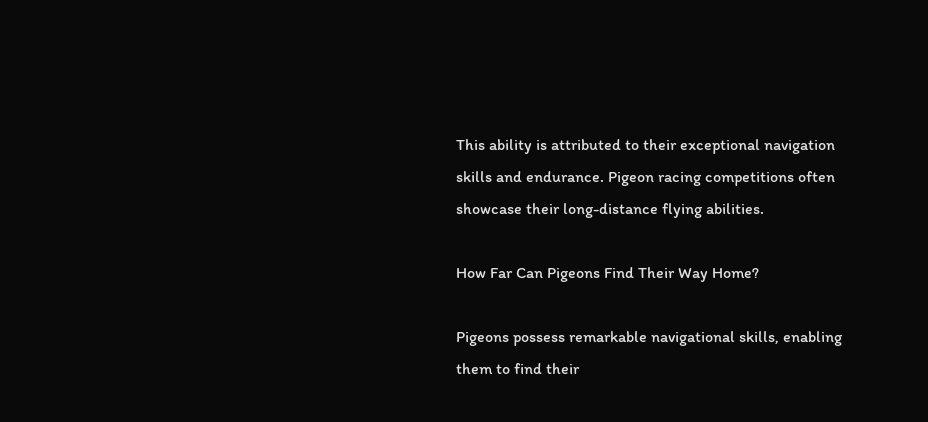This ability is attributed to their exceptional navigation skills and endurance. Pigeon racing competitions often showcase their long-distance flying abilities.

How Far Can Pigeons Find Their Way Home?

Pigeons possess remarkable navigational skills, enabling them to find their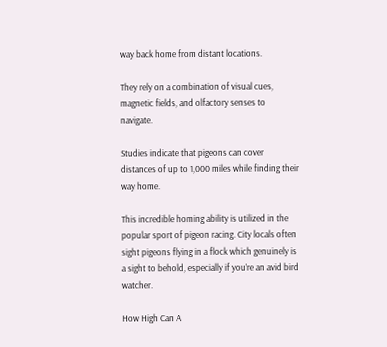way back home from distant locations.

They rely on a combination of visual cues, magnetic fields, and olfactory senses to navigate.

Studies indicate that pigeons can cover distances of up to 1,000 miles while finding their way home.

This incredible homing ability is utilized in the popular sport of pigeon racing. City locals often sight pigeons flying in a flock which genuinely is a sight to behold, especially if you’re an avid bird watcher.

How High Can A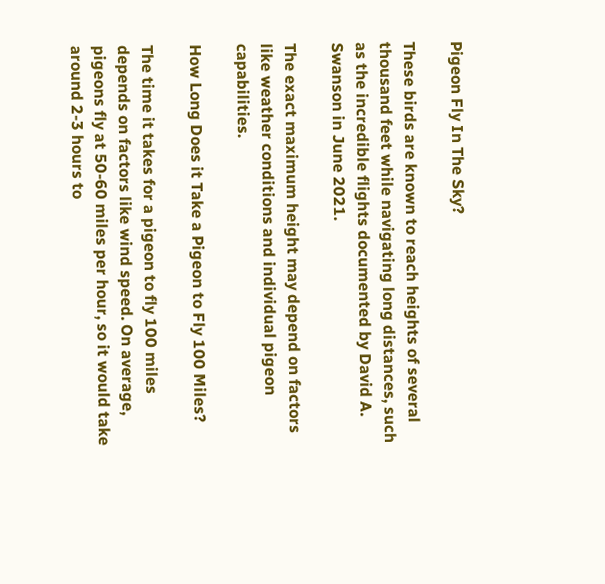Pigeon Fly In The Sky?

These birds are known to reach heights of several thousand feet while navigating long distances, such as the incredible flights documented by David A. Swanson in June 2021.

The exact maximum height may depend on factors like weather conditions and individual pigeon capabilities.

How Long Does it Take a Pigeon to Fly 100 Miles?

The time it takes for a pigeon to fly 100 miles depends on factors like wind speed. On average, pigeons fly at 50-60 miles per hour, so it would take around 2-3 hours to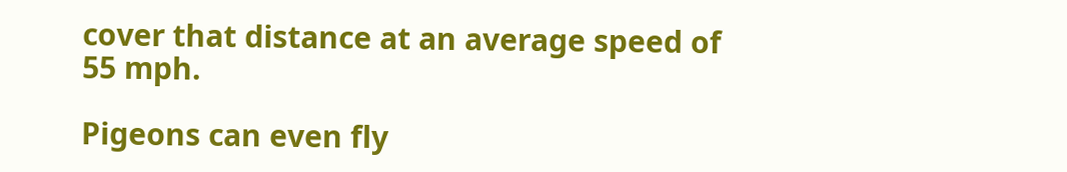cover that distance at an average speed of 55 mph.

Pigeons can even fly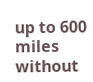up to 600 miles without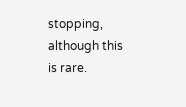stopping, although this is rare.